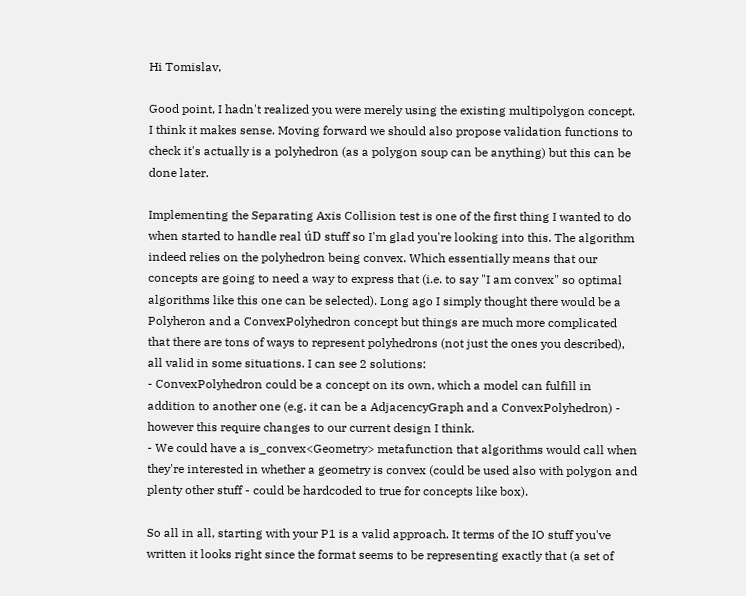Hi Tomislav,

Good point, I hadn't realized you were merely using the existing multipolygon concept. I think it makes sense. Moving forward we should also propose validation functions to check it's actually is a polyhedron (as a polygon soup can be anything) but this can be done later.

Implementing the Separating Axis Collision test is one of the first thing I wanted to do when started to handle real úD stuff so I'm glad you're looking into this. The algorithm indeed relies on the polyhedron being convex. Which essentially means that our concepts are going to need a way to express that (i.e. to say "I am convex" so optimal algorithms like this one can be selected). Long ago I simply thought there would be a Polyheron and a ConvexPolyhedron concept but things are much more complicated that there are tons of ways to represent polyhedrons (not just the ones you described), all valid in some situations. I can see 2 solutions:
- ConvexPolyhedron could be a concept on its own, which a model can fulfill in addition to another one (e.g. it can be a AdjacencyGraph and a ConvexPolyhedron) - however this require changes to our current design I think.
- We could have a is_convex<Geometry> metafunction that algorithms would call when they're interested in whether a geometry is convex (could be used also with polygon and plenty other stuff - could be hardcoded to true for concepts like box).

So all in all, starting with your P1 is a valid approach. It terms of the IO stuff you've written it looks right since the format seems to be representing exactly that (a set of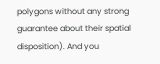polygons without any strong guarantee about their spatial disposition). And you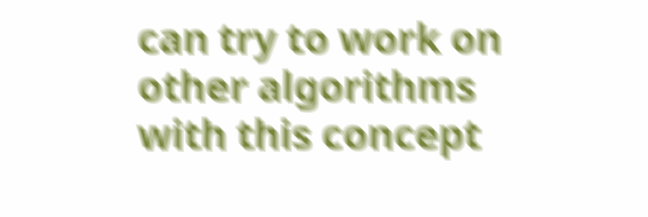can try to work on other algorithms with this concept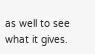as well to see what it gives.